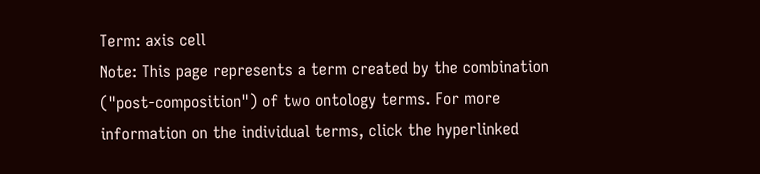Term: axis cell
Note: This page represents a term created by the combination ("post-composition") of two ontology terms. For more information on the individual terms, click the hyperlinked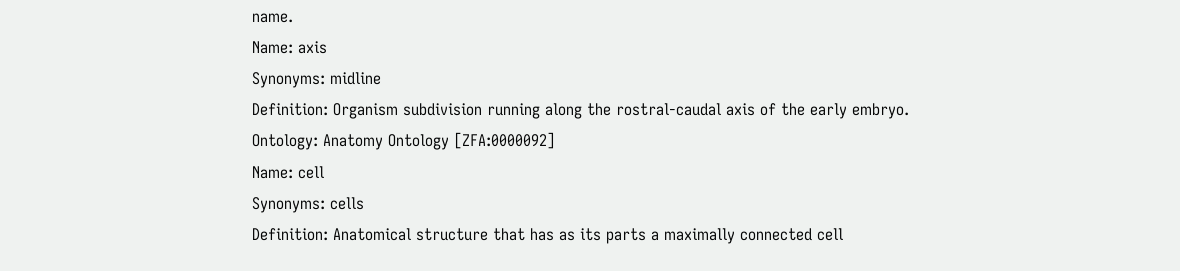name.
Name: axis
Synonyms: midline
Definition: Organism subdivision running along the rostral-caudal axis of the early embryo.
Ontology: Anatomy Ontology [ZFA:0000092]
Name: cell
Synonyms: cells
Definition: Anatomical structure that has as its parts a maximally connected cell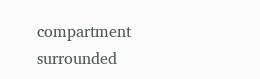compartment surrounded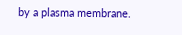by a plasma membrane.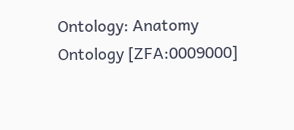Ontology: Anatomy Ontology [ZFA:0009000]